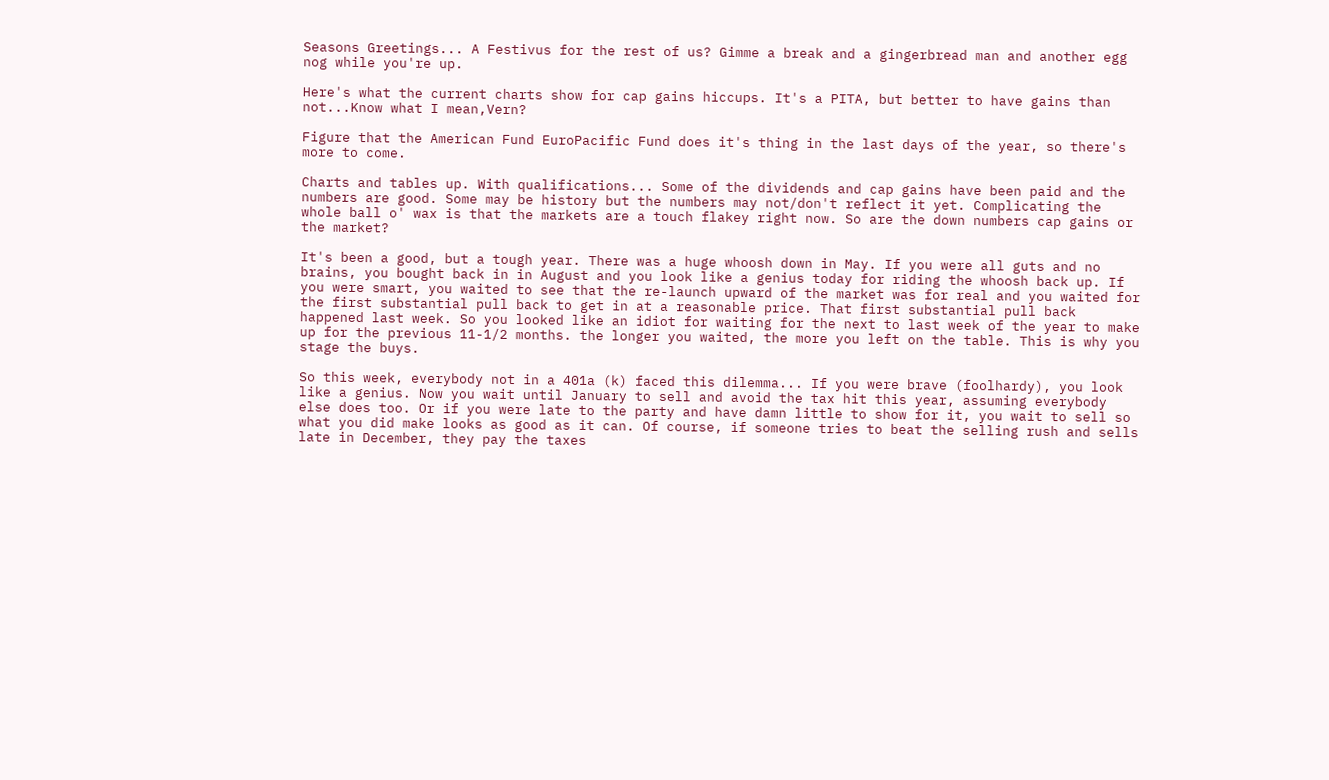Seasons Greetings... A Festivus for the rest of us? Gimme a break and a gingerbread man and another egg nog while you're up.

Here's what the current charts show for cap gains hiccups. It's a PITA, but better to have gains than not...Know what I mean,Vern?

Figure that the American Fund EuroPacific Fund does it's thing in the last days of the year, so there's more to come.

Charts and tables up. With qualifications... Some of the dividends and cap gains have been paid and the numbers are good. Some may be history but the numbers may not/don't reflect it yet. Complicating the whole ball o' wax is that the markets are a touch flakey right now. So are the down numbers cap gains or the market?

It's been a good, but a tough year. There was a huge whoosh down in May. If you were all guts and no brains, you bought back in in August and you look like a genius today for riding the whoosh back up. If you were smart, you waited to see that the re-launch upward of the market was for real and you waited for the first substantial pull back to get in at a reasonable price. That first substantial pull back happened last week. So you looked like an idiot for waiting for the next to last week of the year to make up for the previous 11-1/2 months. the longer you waited, the more you left on the table. This is why you stage the buys.

So this week, everybody not in a 401a (k) faced this dilemma... If you were brave (foolhardy), you look like a genius. Now you wait until January to sell and avoid the tax hit this year, assuming everybody else does too. Or if you were late to the party and have damn little to show for it, you wait to sell so what you did make looks as good as it can. Of course, if someone tries to beat the selling rush and sells late in December, they pay the taxes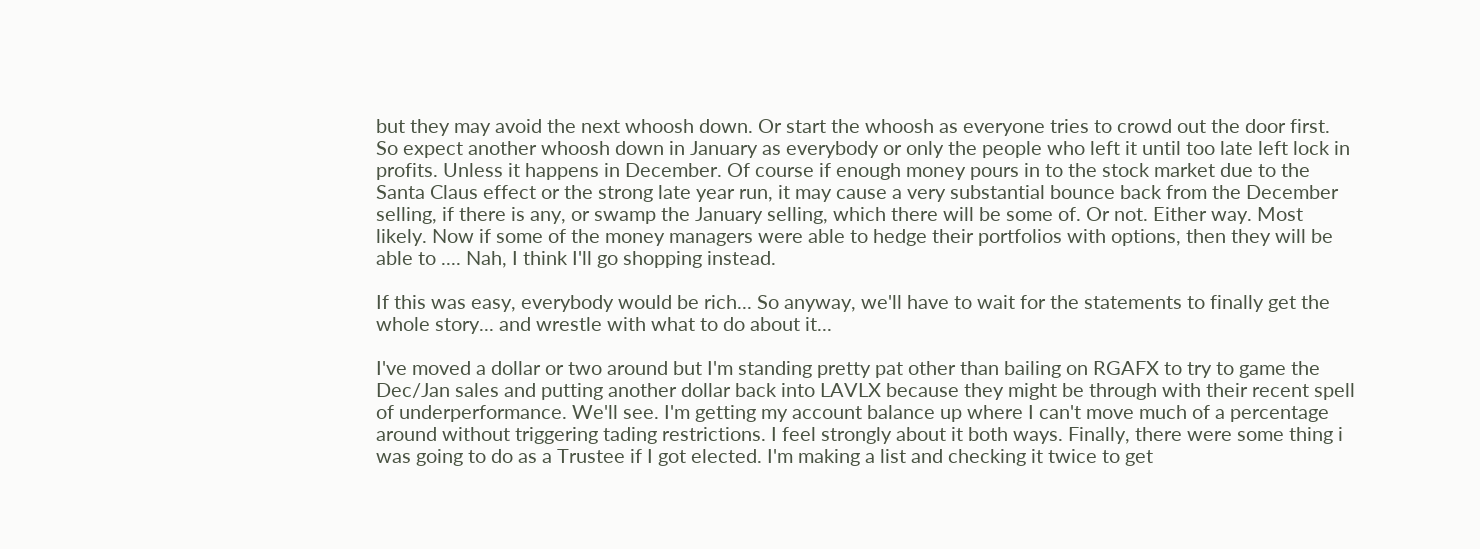but they may avoid the next whoosh down. Or start the whoosh as everyone tries to crowd out the door first. So expect another whoosh down in January as everybody or only the people who left it until too late left lock in profits. Unless it happens in December. Of course if enough money pours in to the stock market due to the Santa Claus effect or the strong late year run, it may cause a very substantial bounce back from the December selling, if there is any, or swamp the January selling, which there will be some of. Or not. Either way. Most likely. Now if some of the money managers were able to hedge their portfolios with options, then they will be able to .... Nah, I think I'll go shopping instead.

If this was easy, everybody would be rich... So anyway, we'll have to wait for the statements to finally get the whole story... and wrestle with what to do about it...

I've moved a dollar or two around but I'm standing pretty pat other than bailing on RGAFX to try to game the Dec/Jan sales and putting another dollar back into LAVLX because they might be through with their recent spell of underperformance. We'll see. I'm getting my account balance up where I can't move much of a percentage around without triggering tading restrictions. I feel strongly about it both ways. Finally, there were some thing i was going to do as a Trustee if I got elected. I'm making a list and checking it twice to get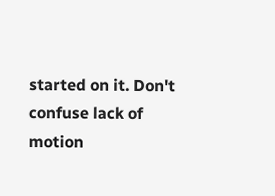started on it. Don't confuse lack of motion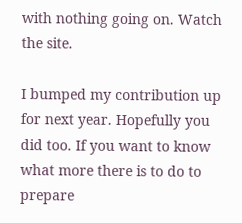with nothing going on. Watch the site.

I bumped my contribution up for next year. Hopefully you did too. If you want to know what more there is to do to prepare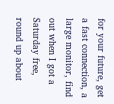for your future, get a fast connection, a large monitor, find out when I got a Saturday free, round up about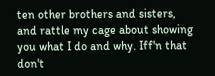ten other brothers and sisters, and rattle my cage about showing you what I do and why. Iff'n that don't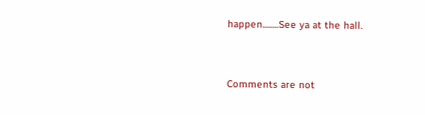happen........See ya at the hall.


Comments are not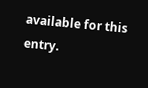available for this entry.